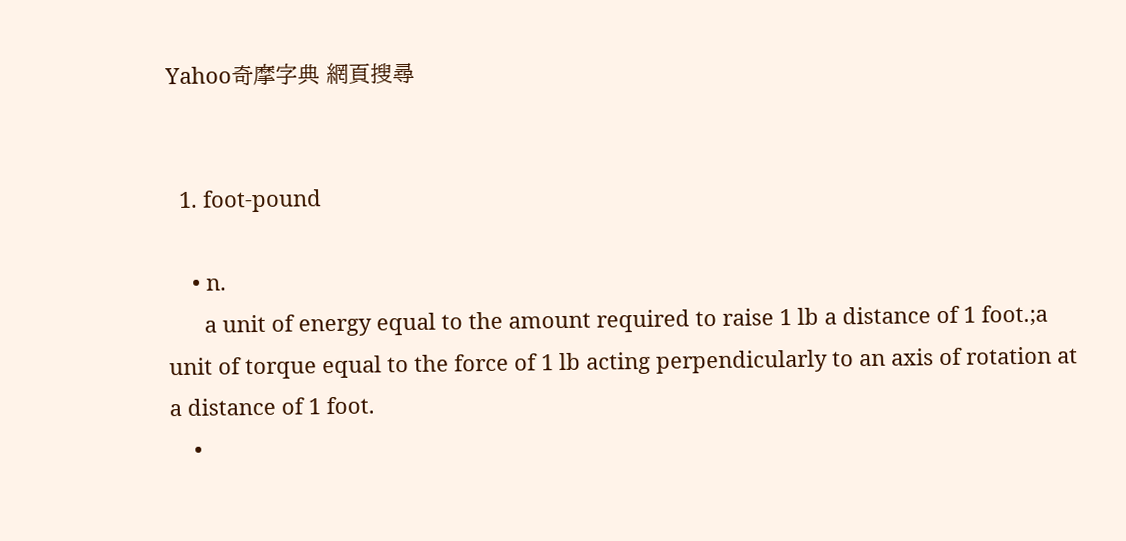Yahoo奇摩字典 網頁搜尋


  1. foot-pound

    • n.
      a unit of energy equal to the amount required to raise 1 lb a distance of 1 foot.;a unit of torque equal to the force of 1 lb acting perpendicularly to an axis of rotation at a distance of 1 foot.
    •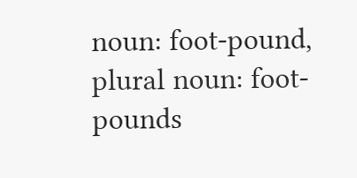noun: foot-pound, plural noun: foot-pounds